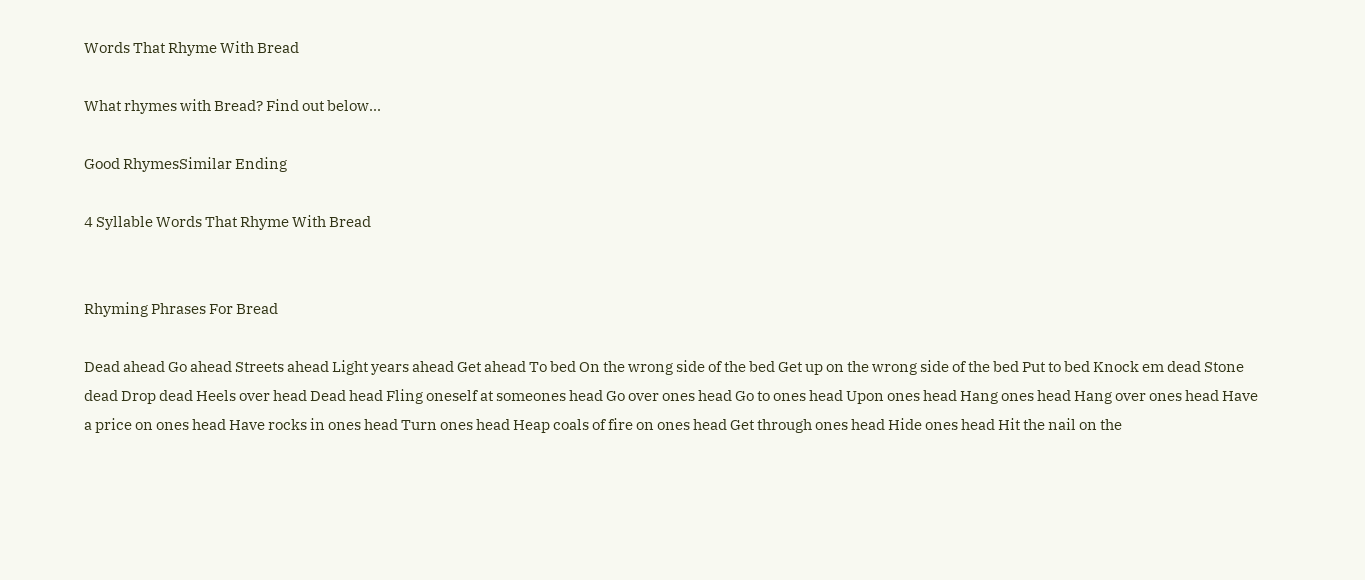Words That Rhyme With Bread

What rhymes with Bread? Find out below...

Good RhymesSimilar Ending

4 Syllable Words That Rhyme With Bread


Rhyming Phrases For Bread

Dead ahead Go ahead Streets ahead Light years ahead Get ahead To bed On the wrong side of the bed Get up on the wrong side of the bed Put to bed Knock em dead Stone dead Drop dead Heels over head Dead head Fling oneself at someones head Go over ones head Go to ones head Upon ones head Hang ones head Hang over ones head Have a price on ones head Have rocks in ones head Turn ones head Heap coals of fire on ones head Get through ones head Hide ones head Hit the nail on the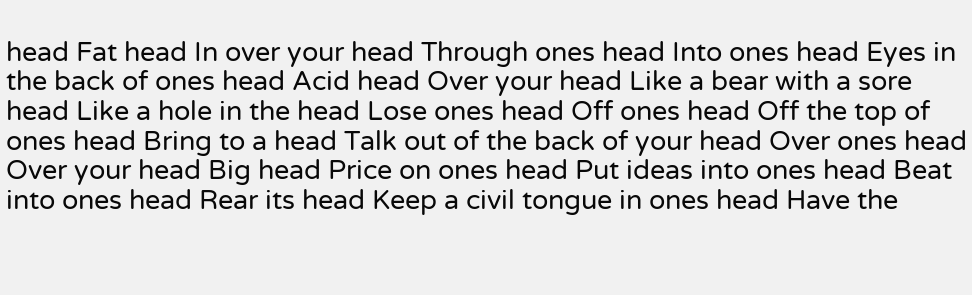head Fat head In over your head Through ones head Into ones head Eyes in the back of ones head Acid head Over your head Like a bear with a sore head Like a hole in the head Lose ones head Off ones head Off the top of ones head Bring to a head Talk out of the back of your head Over ones head Over your head Big head Price on ones head Put ideas into ones head Beat into ones head Rear its head Keep a civil tongue in ones head Have the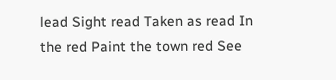lead Sight read Taken as read In the red Paint the town red See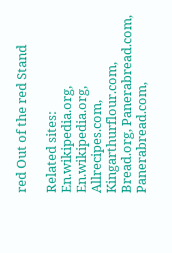red Out of the red Stand

Related sites:
En.wikipedia.org, En.wikipedia.org, Allrecipes.com, Kingarthurflour.com, Bread.org, Panerabread.com, Panerabread.com,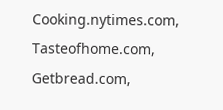Cooking.nytimes.com, Tasteofhome.com, Getbread.com,